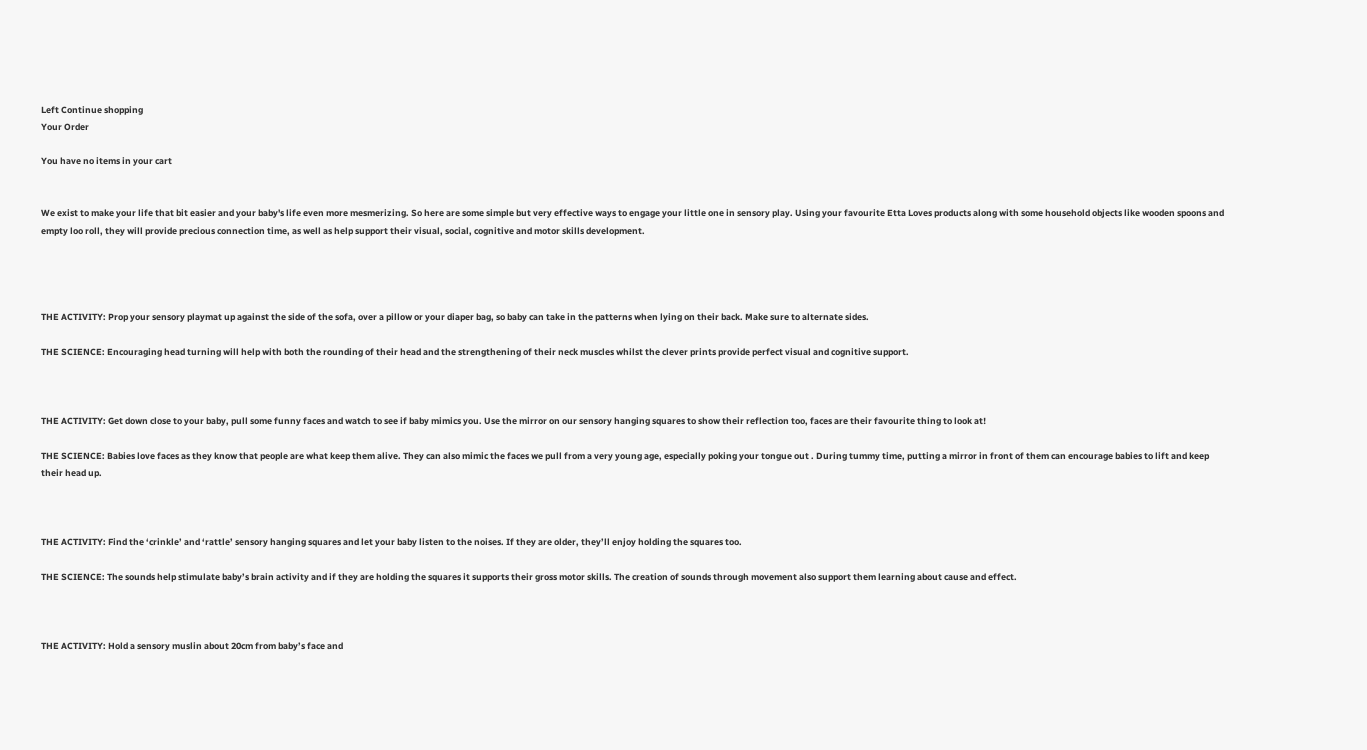Left Continue shopping
Your Order

You have no items in your cart


We exist to make your life that bit easier and your baby's life even more mesmerizing. So here are some simple but very effective ways to engage your little one in sensory play. Using your favourite Etta Loves products along with some household objects like wooden spoons and empty loo roll, they will provide precious connection time, as well as help support their visual, social, cognitive and motor skills development.




THE ACTIVITY: Prop your sensory playmat up against the side of the sofa, over a pillow or your diaper bag, so baby can take in the patterns when lying on their back. Make sure to alternate sides.

THE SCIENCE: Encouraging head turning will help with both the rounding of their head and the strengthening of their neck muscles whilst the clever prints provide perfect visual and cognitive support.



THE ACTIVITY: Get down close to your baby, pull some funny faces and watch to see if baby mimics you. Use the mirror on our sensory hanging squares to show their reflection too, faces are their favourite thing to look at!

THE SCIENCE: Babies love faces as they know that people are what keep them alive. They can also mimic the faces we pull from a very young age, especially poking your tongue out . During tummy time, putting a mirror in front of them can encourage babies to lift and keep their head up.



THE ACTIVITY: Find the ‘crinkle’ and ‘rattle’ sensory hanging squares and let your baby listen to the noises. If they are older, they’ll enjoy holding the squares too.

THE SCIENCE: The sounds help stimulate baby’s brain activity and if they are holding the squares it supports their gross motor skills. The creation of sounds through movement also support them learning about cause and effect.



THE ACTIVITY: Hold a sensory muslin about 20cm from baby’s face and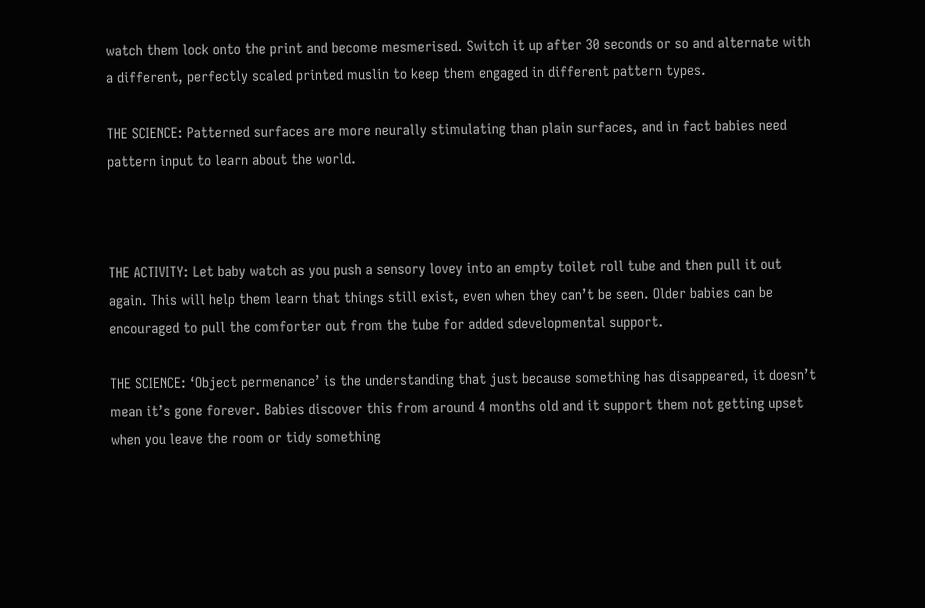watch them lock onto the print and become mesmerised. Switch it up after 30 seconds or so and alternate with a different, perfectly scaled printed muslin to keep them engaged in different pattern types.

THE SCIENCE: Patterned surfaces are more neurally stimulating than plain surfaces, and in fact babies need pattern input to learn about the world.



THE ACTIVITY: Let baby watch as you push a sensory lovey into an empty toilet roll tube and then pull it out again. This will help them learn that things still exist, even when they can’t be seen. Older babies can be encouraged to pull the comforter out from the tube for added sdevelopmental support.

THE SCIENCE: ‘Object permenance’ is the understanding that just because something has disappeared, it doesn’t mean it’s gone forever. Babies discover this from around 4 months old and it support them not getting upset when you leave the room or tidy something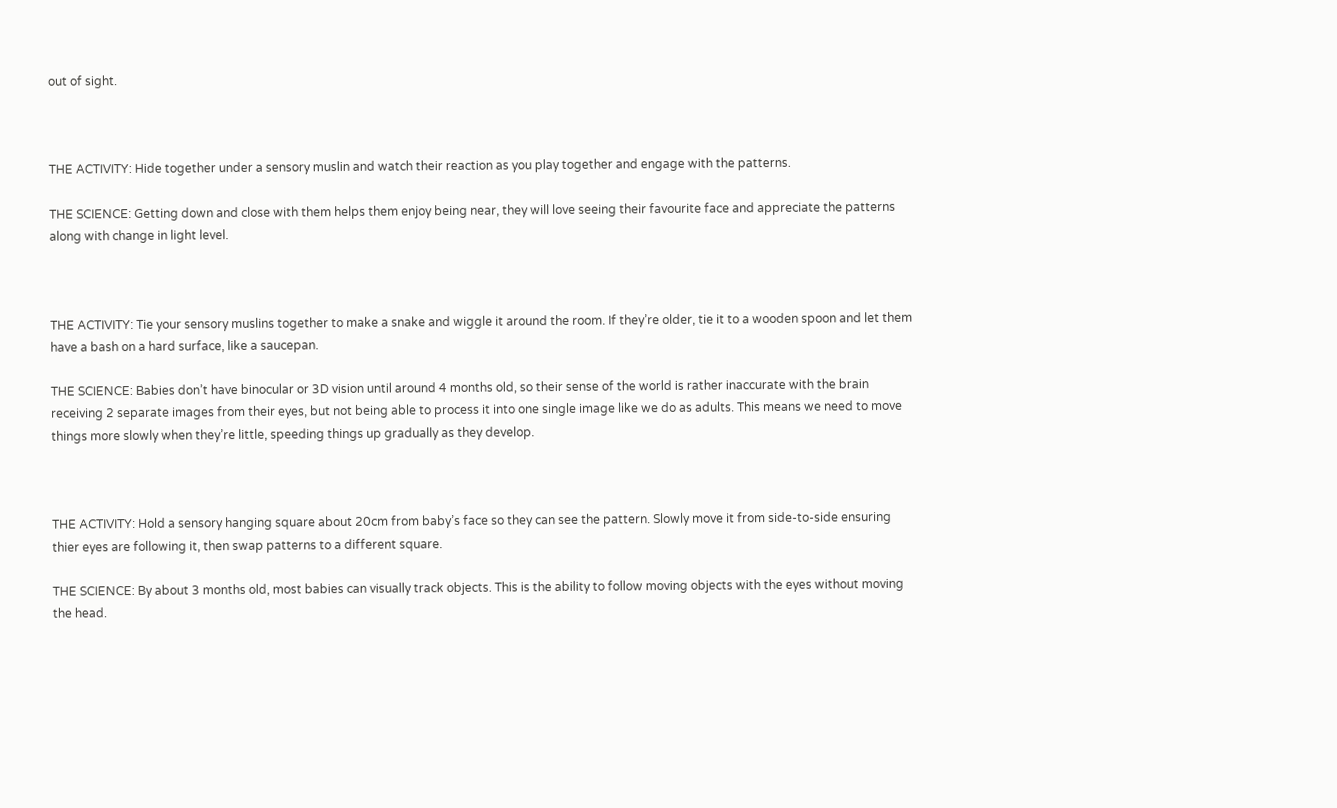out of sight.



THE ACTIVITY: Hide together under a sensory muslin and watch their reaction as you play together and engage with the patterns.

THE SCIENCE: Getting down and close with them helps them enjoy being near, they will love seeing their favourite face and appreciate the patterns along with change in light level.



THE ACTIVITY: Tie your sensory muslins together to make a snake and wiggle it around the room. If they’re older, tie it to a wooden spoon and let them have a bash on a hard surface, like a saucepan.

THE SCIENCE: Babies don’t have binocular or 3D vision until around 4 months old, so their sense of the world is rather inaccurate with the brain receiving 2 separate images from their eyes, but not being able to process it into one single image like we do as adults. This means we need to move things more slowly when they’re little, speeding things up gradually as they develop.



THE ACTIVITY: Hold a sensory hanging square about 20cm from baby’s face so they can see the pattern. Slowly move it from side-to-side ensuring thier eyes are following it, then swap patterns to a different square.

THE SCIENCE: By about 3 months old, most babies can visually track objects. This is the ability to follow moving objects with the eyes without moving the head.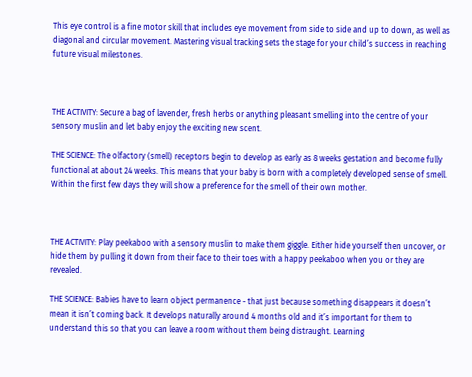This eye control is a fine motor skill that includes eye movement from side to side and up to down, as well as diagonal and circular movement. Mastering visual tracking sets the stage for your child’s success in reaching future visual milestones.



THE ACTIVITY: Secure a bag of lavender, fresh herbs or anything pleasant smelling into the centre of your sensory muslin and let baby enjoy the exciting new scent.

THE SCIENCE: The olfactory (smell) receptors begin to develop as early as 8 weeks gestation and become fully functional at about 24 weeks. This means that your baby is born with a completely developed sense of smell. Within the first few days they will show a preference for the smell of their own mother.



THE ACTIVITY: Play peekaboo with a sensory muslin to make them giggle. Either hide yourself then uncover, or hide them by pulling it down from their face to their toes with a happy peekaboo when you or they are revealed.

THE SCIENCE: Babies have to learn object permanence - that just because something disappears it doesn’t mean it isn’t coming back. It develops naturally around 4 months old and it’s important for them to understand this so that you can leave a room without them being distraught. Learning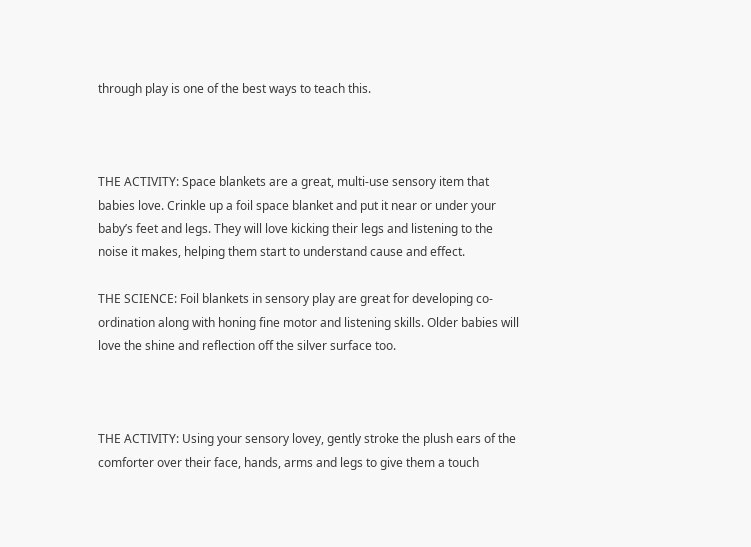through play is one of the best ways to teach this.



THE ACTIVITY: Space blankets are a great, multi-use sensory item that babies love. Crinkle up a foil space blanket and put it near or under your baby’s feet and legs. They will love kicking their legs and listening to the noise it makes, helping them start to understand cause and effect.

THE SCIENCE: Foil blankets in sensory play are great for developing co-ordination along with honing fine motor and listening skills. Older babies will love the shine and reflection off the silver surface too.



THE ACTIVITY: Using your sensory lovey, gently stroke the plush ears of the comforter over their face, hands, arms and legs to give them a touch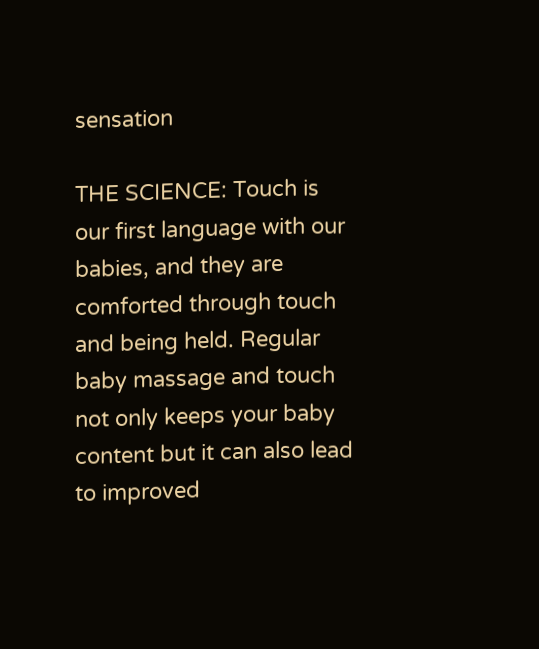sensation

THE SCIENCE: Touch is our first language with our babies, and they are comforted through touch and being held. Regular baby massage and touch not only keeps your baby content but it can also lead to improved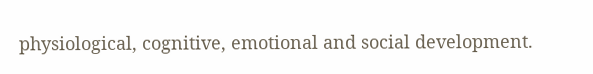physiological, cognitive, emotional and social development.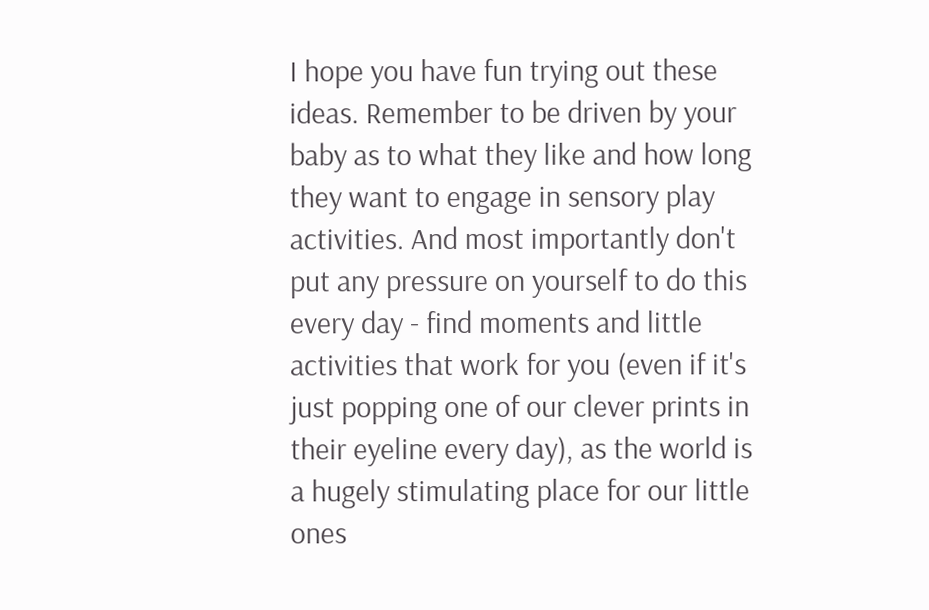I hope you have fun trying out these ideas. Remember to be driven by your baby as to what they like and how long they want to engage in sensory play activities. And most importantly don't put any pressure on yourself to do this every day - find moments and little activities that work for you (even if it's just popping one of our clever prints in their eyeline every day), as the world is a hugely stimulating place for our little ones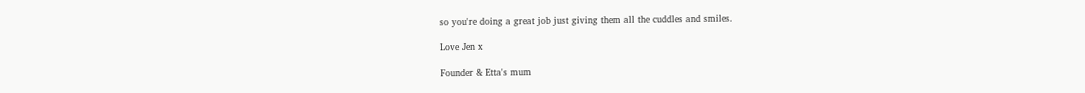so you're doing a great job just giving them all the cuddles and smiles.

Love Jen x

Founder & Etta's mum